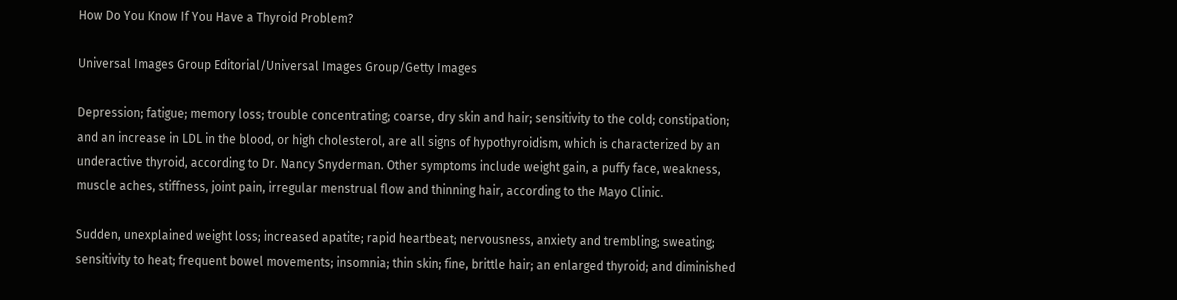How Do You Know If You Have a Thyroid Problem?

Universal Images Group Editorial/Universal Images Group/Getty Images

Depression; fatigue; memory loss; trouble concentrating; coarse, dry skin and hair; sensitivity to the cold; constipation; and an increase in LDL in the blood, or high cholesterol, are all signs of hypothyroidism, which is characterized by an underactive thyroid, according to Dr. Nancy Snyderman. Other symptoms include weight gain, a puffy face, weakness, muscle aches, stiffness, joint pain, irregular menstrual flow and thinning hair, according to the Mayo Clinic.

Sudden, unexplained weight loss; increased apatite; rapid heartbeat; nervousness, anxiety and trembling; sweating; sensitivity to heat; frequent bowel movements; insomnia; thin skin; fine, brittle hair; an enlarged thyroid; and diminished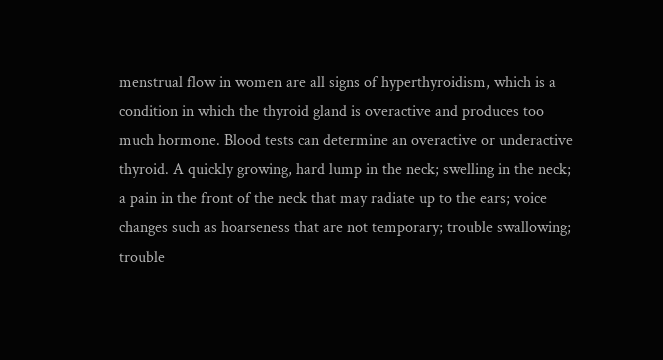menstrual flow in women are all signs of hyperthyroidism, which is a condition in which the thyroid gland is overactive and produces too much hormone. Blood tests can determine an overactive or underactive thyroid. A quickly growing, hard lump in the neck; swelling in the neck; a pain in the front of the neck that may radiate up to the ears; voice changes such as hoarseness that are not temporary; trouble swallowing; trouble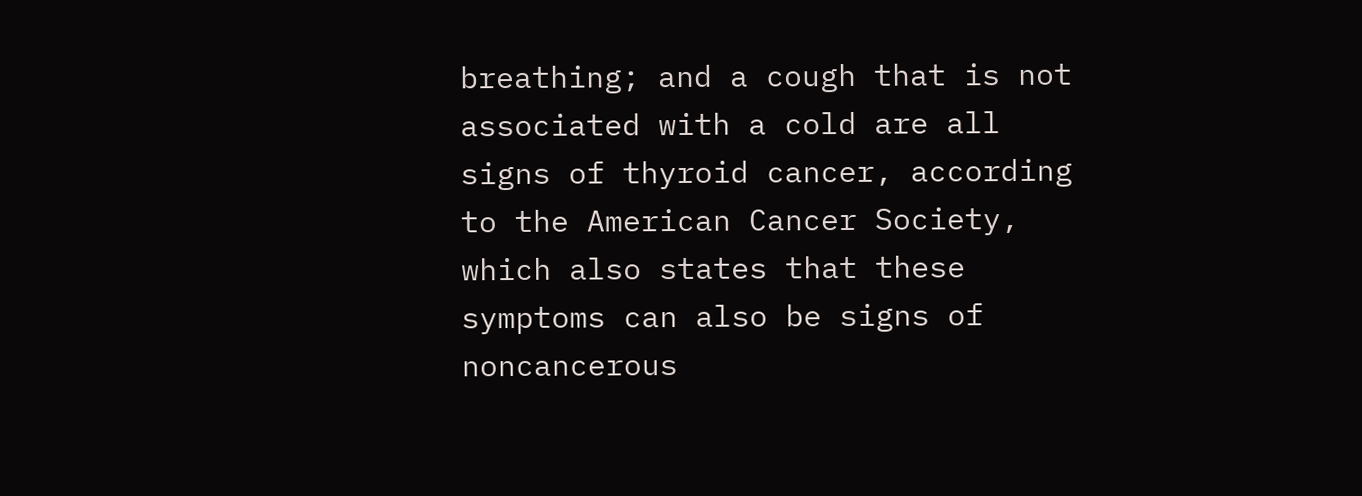breathing; and a cough that is not associated with a cold are all signs of thyroid cancer, according to the American Cancer Society, which also states that these symptoms can also be signs of noncancerous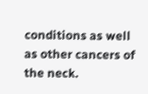conditions as well as other cancers of the neck.